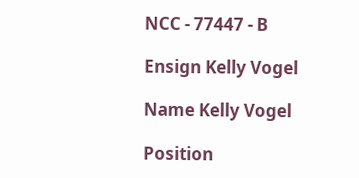NCC - 77447 - B

Ensign Kelly Vogel

Name Kelly Vogel

Position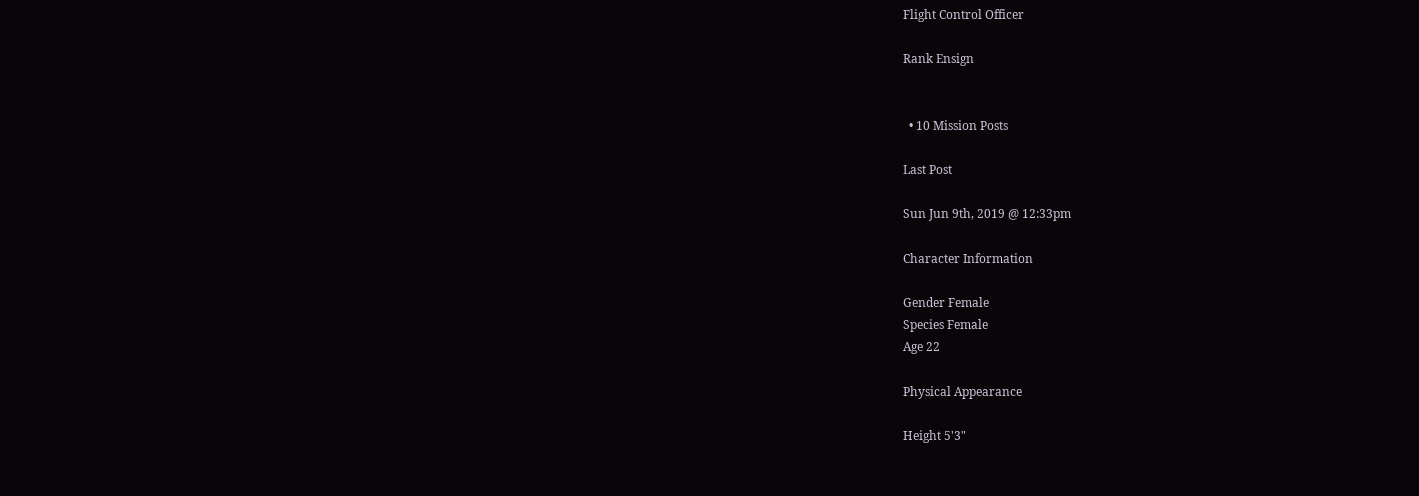Flight Control Officer

Rank Ensign


  • 10 Mission Posts

Last Post

Sun Jun 9th, 2019 @ 12:33pm

Character Information

Gender Female
Species Female
Age 22

Physical Appearance

Height 5'3"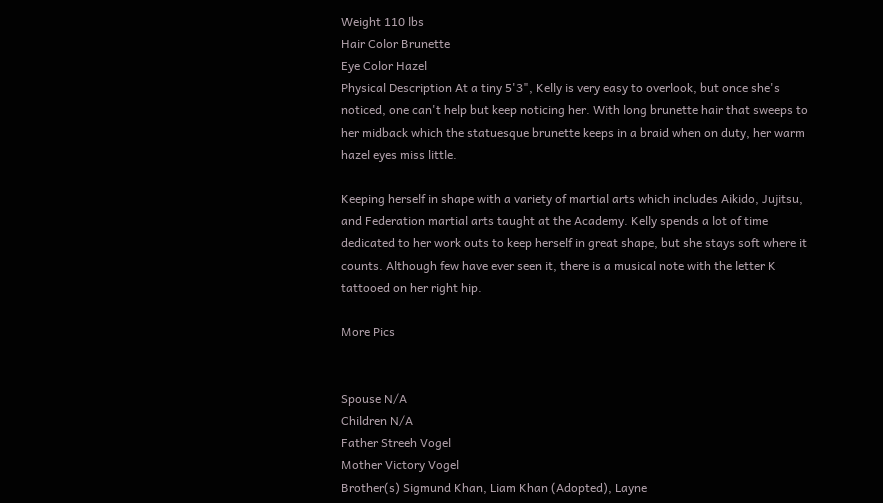Weight 110 lbs
Hair Color Brunette
Eye Color Hazel
Physical Description At a tiny 5'3", Kelly is very easy to overlook, but once she's noticed, one can't help but keep noticing her. With long brunette hair that sweeps to her midback which the statuesque brunette keeps in a braid when on duty, her warm hazel eyes miss little.

Keeping herself in shape with a variety of martial arts which includes Aikido, Jujitsu, and Federation martial arts taught at the Academy. Kelly spends a lot of time dedicated to her work outs to keep herself in great shape, but she stays soft where it counts. Although few have ever seen it, there is a musical note with the letter K tattooed on her right hip.

More Pics


Spouse N/A
Children N/A
Father Streeh Vogel
Mother Victory Vogel
Brother(s) Sigmund Khan, Liam Khan (Adopted), Layne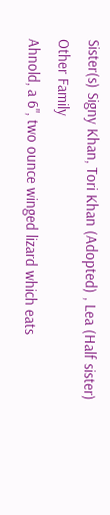Sister(s) Signy Khan, Tori Khan (Adopted) , Lea (Half sister)
Other Family
Ahnold, a 6", two ounce winged lizard which eats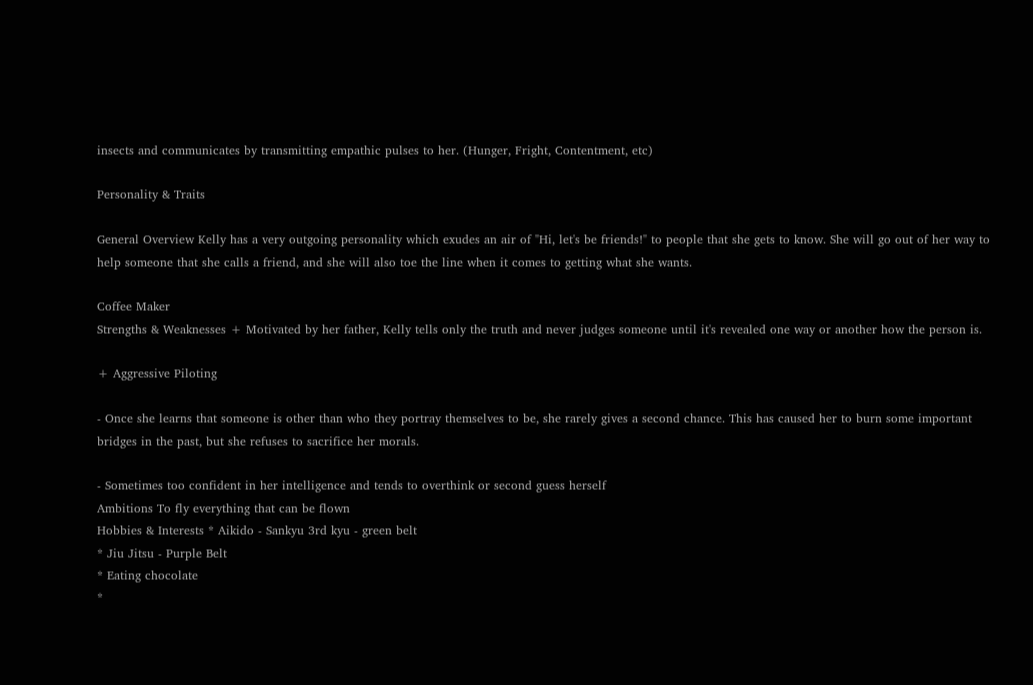insects and communicates by transmitting empathic pulses to her. (Hunger, Fright, Contentment, etc)

Personality & Traits

General Overview Kelly has a very outgoing personality which exudes an air of "Hi, let's be friends!" to people that she gets to know. She will go out of her way to help someone that she calls a friend, and she will also toe the line when it comes to getting what she wants.

Coffee Maker
Strengths & Weaknesses + Motivated by her father, Kelly tells only the truth and never judges someone until it's revealed one way or another how the person is.

+ Aggressive Piloting

- Once she learns that someone is other than who they portray themselves to be, she rarely gives a second chance. This has caused her to burn some important bridges in the past, but she refuses to sacrifice her morals.

- Sometimes too confident in her intelligence and tends to overthink or second guess herself
Ambitions To fly everything that can be flown
Hobbies & Interests * Aikido - Sankyu 3rd kyu - green belt
* Jiu Jitsu - Purple Belt
* Eating chocolate
*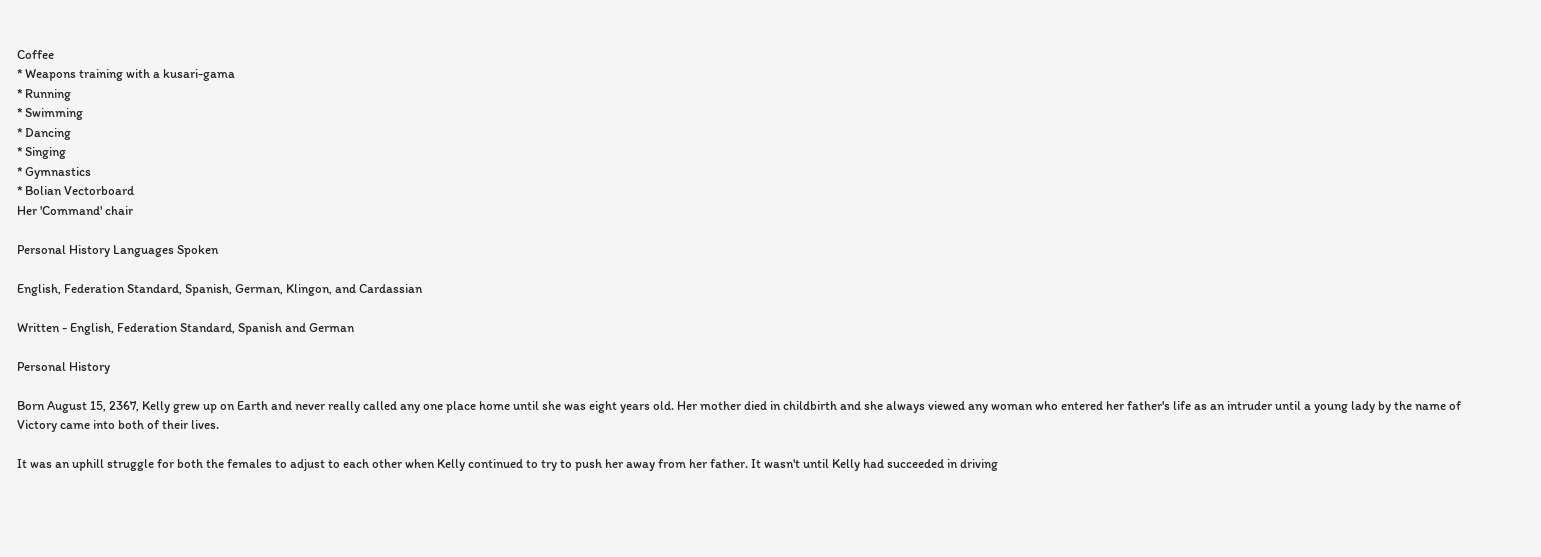Coffee
* Weapons training with a kusari-gama
* Running
* Swimming
* Dancing
* Singing
* Gymnastics
* Bolian Vectorboard
Her 'Command' chair

Personal History Languages Spoken

English, Federation Standard, Spanish, German, Klingon, and Cardassian

Written - English, Federation Standard, Spanish and German

Personal History

Born August 15, 2367, Kelly grew up on Earth and never really called any one place home until she was eight years old. Her mother died in childbirth and she always viewed any woman who entered her father's life as an intruder until a young lady by the name of Victory came into both of their lives.

It was an uphill struggle for both the females to adjust to each other when Kelly continued to try to push her away from her father. It wasn't until Kelly had succeeded in driving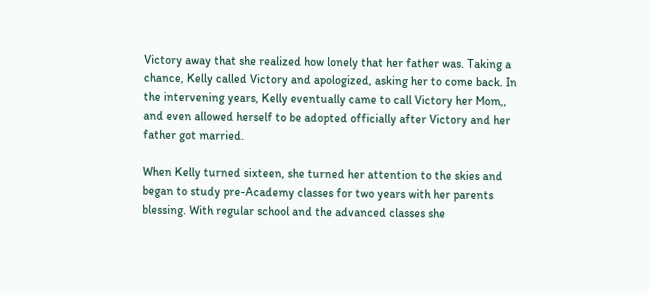Victory away that she realized how lonely that her father was. Taking a chance, Kelly called Victory and apologized, asking her to come back. In the intervening years, Kelly eventually came to call Victory her Mom,, and even allowed herself to be adopted officially after Victory and her father got married.

When Kelly turned sixteen, she turned her attention to the skies and began to study pre-Academy classes for two years with her parents blessing. With regular school and the advanced classes she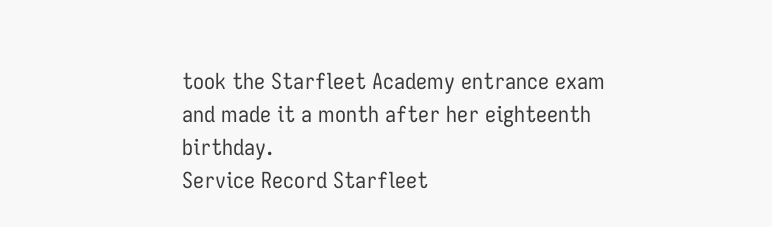took the Starfleet Academy entrance exam and made it a month after her eighteenth birthday.
Service Record Starfleet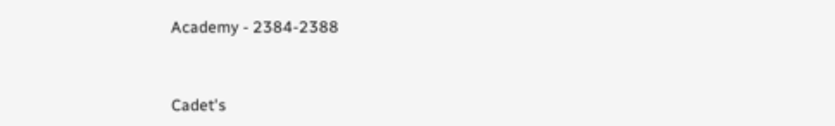Academy - 2384-2388


Cadet's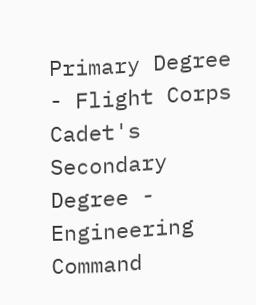Primary Degree - Flight Corps
Cadet's Secondary Degree - Engineering
Command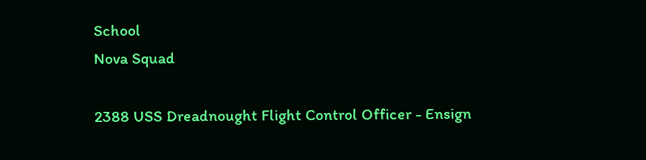School
Nova Squad

2388 USS Dreadnought Flight Control Officer - Ensign